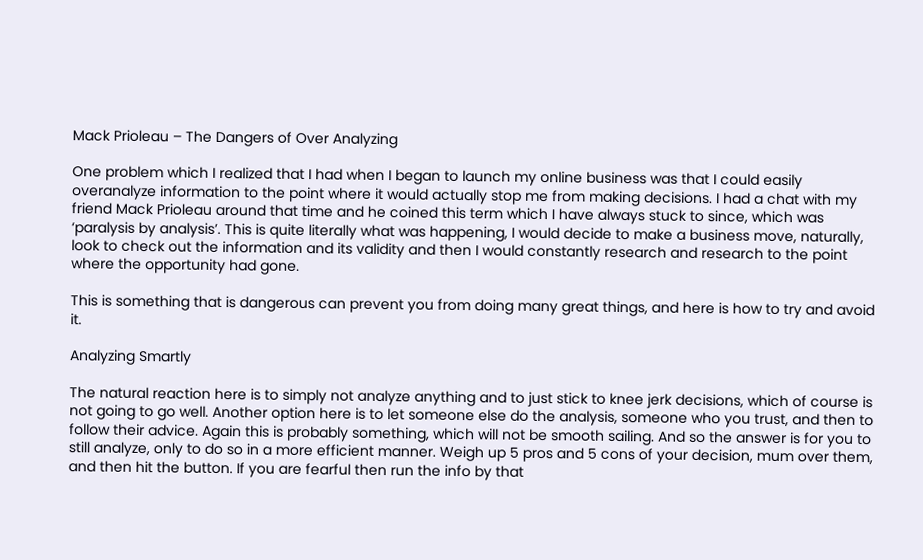Mack Prioleau – The Dangers of Over Analyzing

One problem which I realized that I had when I began to launch my online business was that I could easily overanalyze information to the point where it would actually stop me from making decisions. I had a chat with my friend Mack Prioleau around that time and he coined this term which I have always stuck to since, which was ‘paralysis by analysis’. This is quite literally what was happening, I would decide to make a business move, naturally, look to check out the information and its validity and then I would constantly research and research to the point where the opportunity had gone.

This is something that is dangerous can prevent you from doing many great things, and here is how to try and avoid it.

Analyzing Smartly

The natural reaction here is to simply not analyze anything and to just stick to knee jerk decisions, which of course is not going to go well. Another option here is to let someone else do the analysis, someone who you trust, and then to follow their advice. Again this is probably something, which will not be smooth sailing. And so the answer is for you to still analyze, only to do so in a more efficient manner. Weigh up 5 pros and 5 cons of your decision, mum over them, and then hit the button. If you are fearful then run the info by that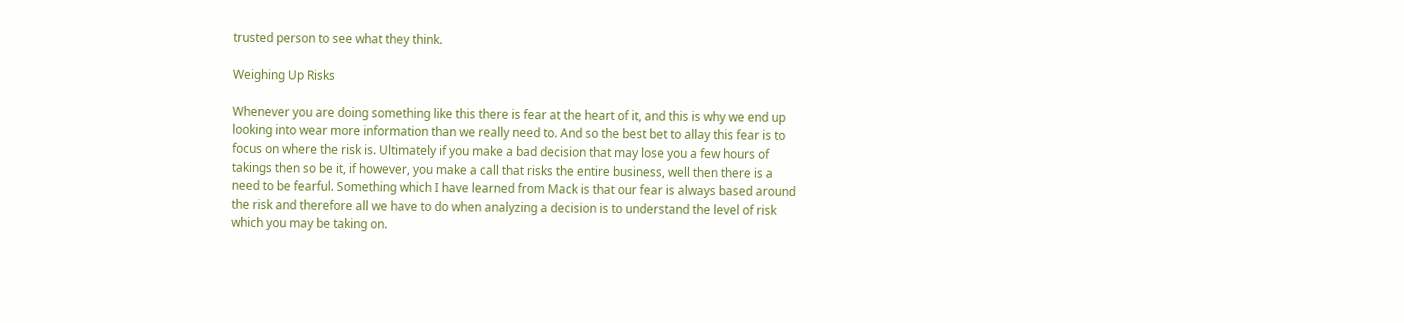trusted person to see what they think.

Weighing Up Risks

Whenever you are doing something like this there is fear at the heart of it, and this is why we end up looking into wear more information than we really need to. And so the best bet to allay this fear is to focus on where the risk is. Ultimately if you make a bad decision that may lose you a few hours of takings then so be it, if however, you make a call that risks the entire business, well then there is a need to be fearful. Something which I have learned from Mack is that our fear is always based around the risk and therefore all we have to do when analyzing a decision is to understand the level of risk which you may be taking on.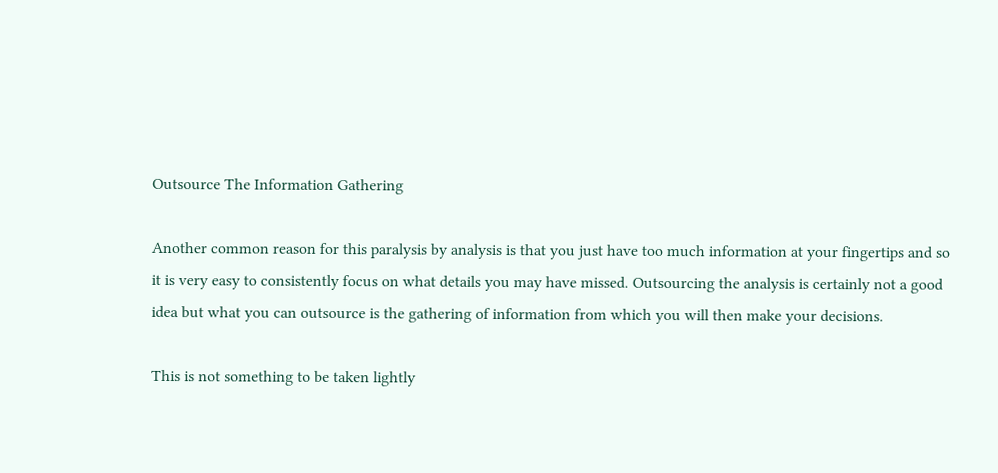Outsource The Information Gathering

Another common reason for this paralysis by analysis is that you just have too much information at your fingertips and so it is very easy to consistently focus on what details you may have missed. Outsourcing the analysis is certainly not a good idea but what you can outsource is the gathering of information from which you will then make your decisions.

This is not something to be taken lightly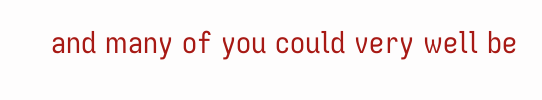and many of you could very well be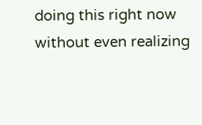doing this right now without even realizing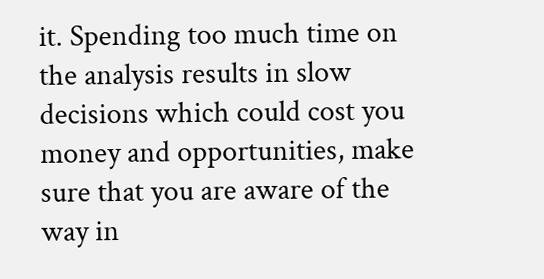it. Spending too much time on the analysis results in slow decisions which could cost you money and opportunities, make sure that you are aware of the way in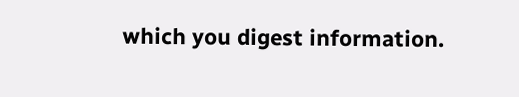which you digest information.